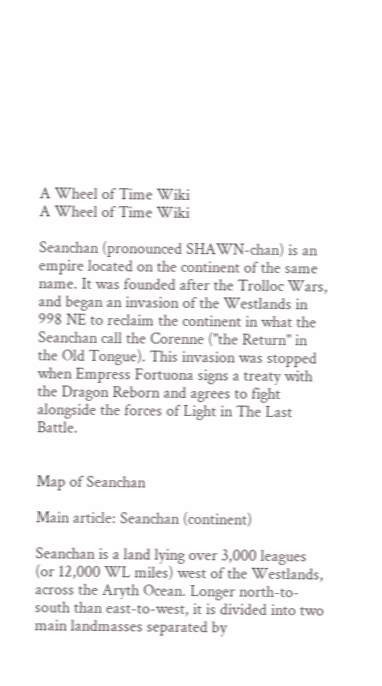A Wheel of Time Wiki
A Wheel of Time Wiki

Seanchan (pronounced SHAWN-chan) is an empire located on the continent of the same name. It was founded after the Trolloc Wars, and began an invasion of the Westlands in 998 NE to reclaim the continent in what the Seanchan call the Corenne ("the Return" in the Old Tongue). This invasion was stopped when Empress Fortuona signs a treaty with the Dragon Reborn and agrees to fight alongside the forces of Light in The Last Battle.


Map of Seanchan

Main article: Seanchan (continent)

Seanchan is a land lying over 3,000 leagues (or 12,000 WL miles) west of the Westlands, across the Aryth Ocean. Longer north-to-south than east-to-west, it is divided into two main landmasses separated by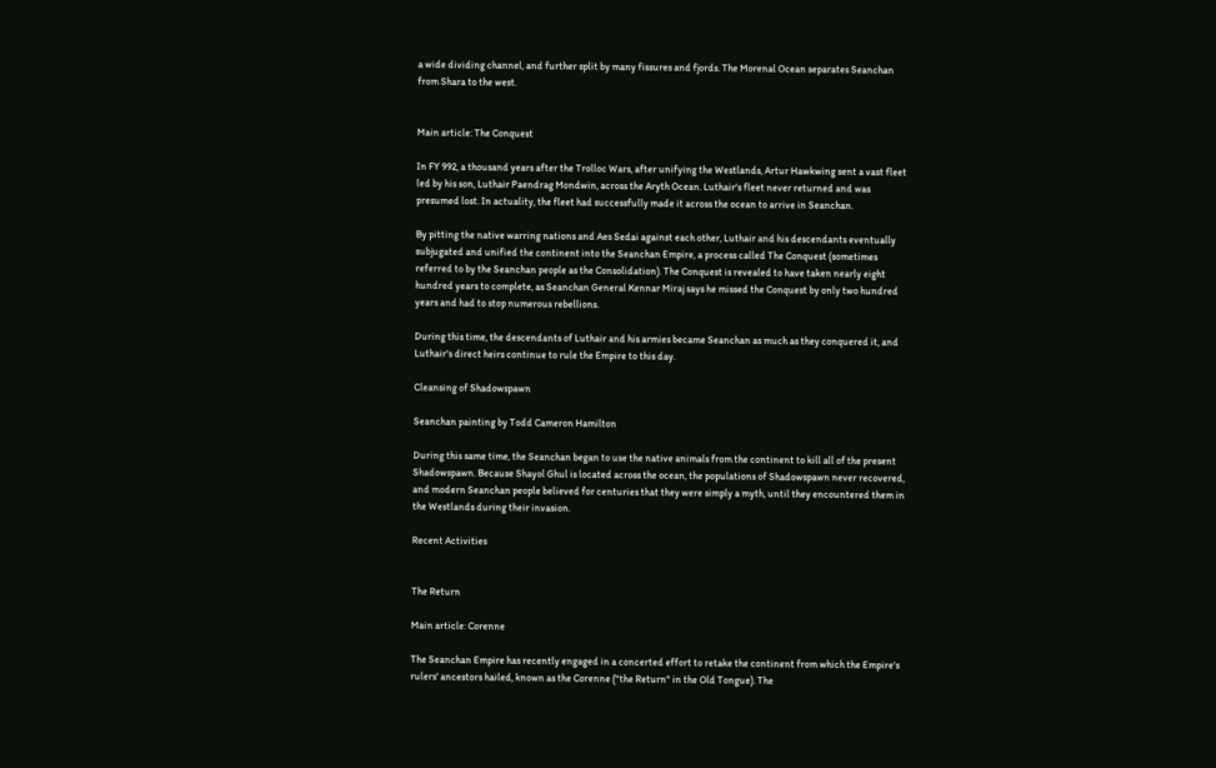a wide dividing channel, and further split by many fissures and fjords. The Morenal Ocean separates Seanchan from Shara to the west.


Main article: The Conquest

In FY 992, a thousand years after the Trolloc Wars, after unifying the Westlands, Artur Hawkwing sent a vast fleet led by his son, Luthair Paendrag Mondwin, across the Aryth Ocean. Luthair's fleet never returned and was presumed lost. In actuality, the fleet had successfully made it across the ocean to arrive in Seanchan.

By pitting the native warring nations and Aes Sedai against each other, Luthair and his descendants eventually subjugated and unified the continent into the Seanchan Empire, a process called The Conquest (sometimes referred to by the Seanchan people as the Consolidation). The Conquest is revealed to have taken nearly eight hundred years to complete, as Seanchan General Kennar Miraj says he missed the Conquest by only two hundred years and had to stop numerous rebellions.

During this time, the descendants of Luthair and his armies became Seanchan as much as they conquered it, and Luthair's direct heirs continue to rule the Empire to this day.

Cleansing of Shadowspawn

Seanchan painting by Todd Cameron Hamilton

During this same time, the Seanchan began to use the native animals from the continent to kill all of the present Shadowspawn. Because Shayol Ghul is located across the ocean, the populations of Shadowspawn never recovered, and modern Seanchan people believed for centuries that they were simply a myth, until they encountered them in the Westlands during their invasion.

Recent Activities


The Return

Main article: Corenne

The Seanchan Empire has recently engaged in a concerted effort to retake the continent from which the Empire's rulers' ancestors hailed, known as the Corenne ("the Return" in the Old Tongue). The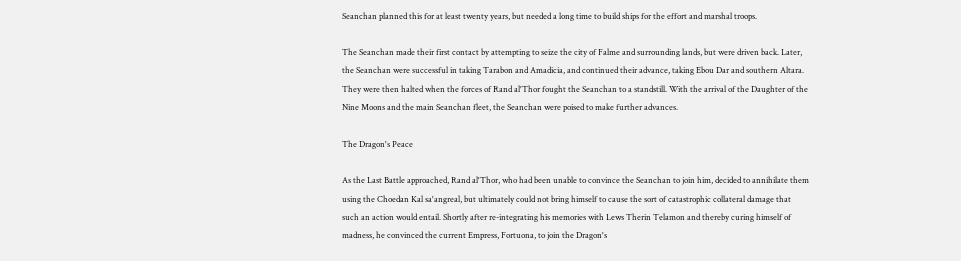Seanchan planned this for at least twenty years, but needed a long time to build ships for the effort and marshal troops.

The Seanchan made their first contact by attempting to seize the city of Falme and surrounding lands, but were driven back. Later, the Seanchan were successful in taking Tarabon and Amadicia, and continued their advance, taking Ebou Dar and southern Altara. They were then halted when the forces of Rand al'Thor fought the Seanchan to a standstill. With the arrival of the Daughter of the Nine Moons and the main Seanchan fleet, the Seanchan were poised to make further advances.

The Dragon's Peace

As the Last Battle approached, Rand al'Thor, who had been unable to convince the Seanchan to join him, decided to annihilate them using the Choedan Kal sa'angreal, but ultimately could not bring himself to cause the sort of catastrophic collateral damage that such an action would entail. Shortly after re-integrating his memories with Lews Therin Telamon and thereby curing himself of madness, he convinced the current Empress, Fortuona, to join the Dragon's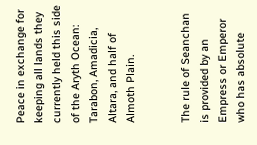Peace in exchange for keeping all lands they currently held this side of the Aryth Ocean: Tarabon, Amadicia, Altara, and half of Almoth Plain.


The rule of Seanchan is provided by an Empress or Emperor who has absolute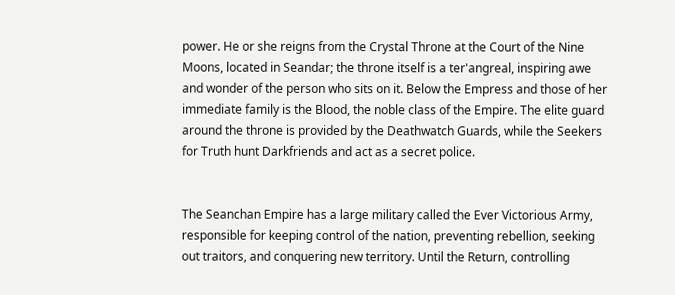power. He or she reigns from the Crystal Throne at the Court of the Nine Moons, located in Seandar; the throne itself is a ter'angreal, inspiring awe and wonder of the person who sits on it. Below the Empress and those of her immediate family is the Blood, the noble class of the Empire. The elite guard around the throne is provided by the Deathwatch Guards, while the Seekers for Truth hunt Darkfriends and act as a secret police.


The Seanchan Empire has a large military called the Ever Victorious Army, responsible for keeping control of the nation, preventing rebellion, seeking out traitors, and conquering new territory. Until the Return, controlling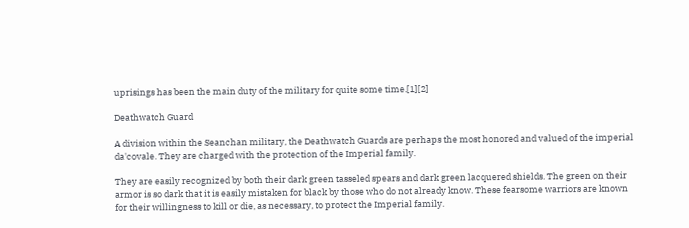uprisings has been the main duty of the military for quite some time.[1][2]

Deathwatch Guard

A division within the Seanchan military, the Deathwatch Guards are perhaps the most honored and valued of the imperial da'covale. They are charged with the protection of the Imperial family.

They are easily recognized by both their dark green tasseled spears and dark green lacquered shields. The green on their armor is so dark that it is easily mistaken for black by those who do not already know. These fearsome warriors are known for their willingness to kill or die, as necessary, to protect the Imperial family.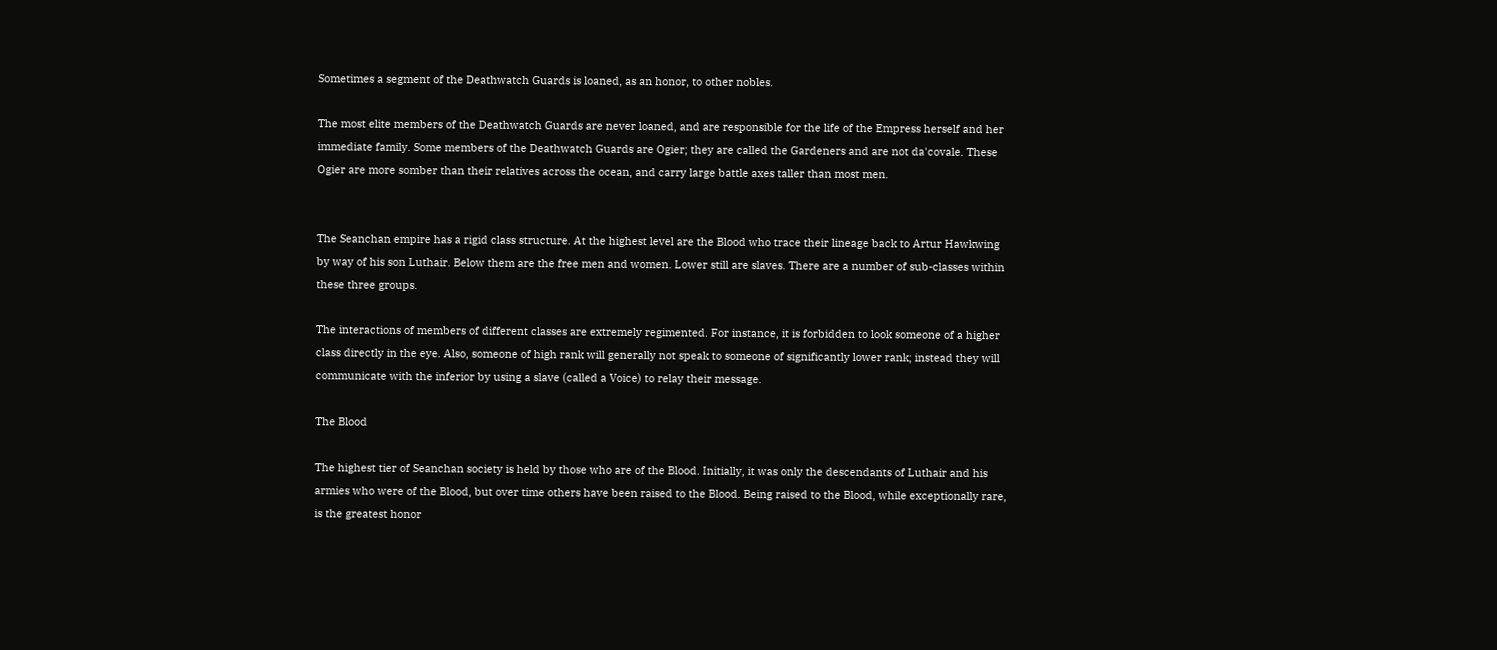Sometimes a segment of the Deathwatch Guards is loaned, as an honor, to other nobles.

The most elite members of the Deathwatch Guards are never loaned, and are responsible for the life of the Empress herself and her immediate family. Some members of the Deathwatch Guards are Ogier; they are called the Gardeners and are not da'covale. These Ogier are more somber than their relatives across the ocean, and carry large battle axes taller than most men.


The Seanchan empire has a rigid class structure. At the highest level are the Blood who trace their lineage back to Artur Hawkwing by way of his son Luthair. Below them are the free men and women. Lower still are slaves. There are a number of sub-classes within these three groups.

The interactions of members of different classes are extremely regimented. For instance, it is forbidden to look someone of a higher class directly in the eye. Also, someone of high rank will generally not speak to someone of significantly lower rank; instead they will communicate with the inferior by using a slave (called a Voice) to relay their message.

The Blood

The highest tier of Seanchan society is held by those who are of the Blood. Initially, it was only the descendants of Luthair and his armies who were of the Blood, but over time others have been raised to the Blood. Being raised to the Blood, while exceptionally rare, is the greatest honor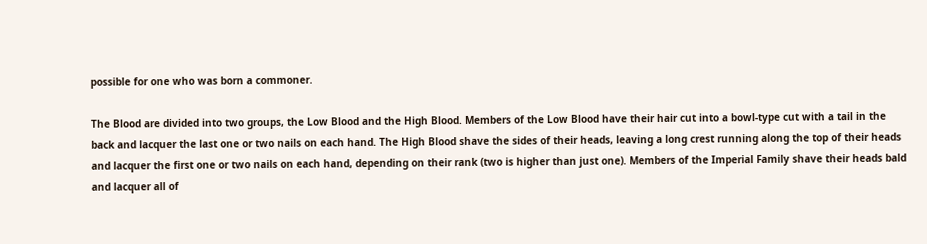possible for one who was born a commoner.

The Blood are divided into two groups, the Low Blood and the High Blood. Members of the Low Blood have their hair cut into a bowl-type cut with a tail in the back and lacquer the last one or two nails on each hand. The High Blood shave the sides of their heads, leaving a long crest running along the top of their heads and lacquer the first one or two nails on each hand, depending on their rank (two is higher than just one). Members of the Imperial Family shave their heads bald and lacquer all of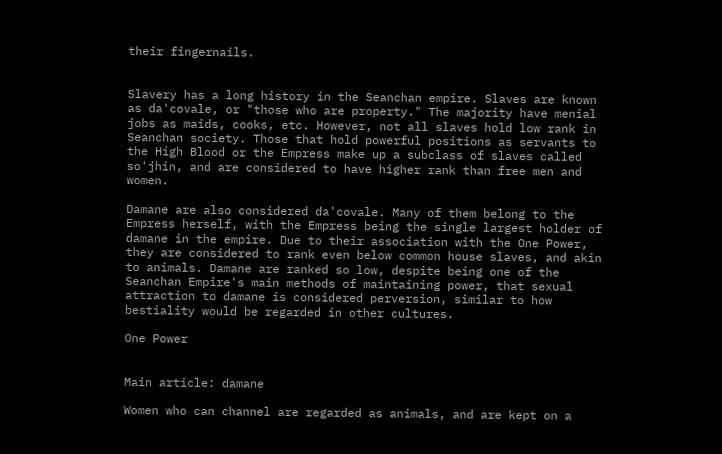their fingernails.


Slavery has a long history in the Seanchan empire. Slaves are known as da'covale, or "those who are property." The majority have menial jobs as maids, cooks, etc. However, not all slaves hold low rank in Seanchan society. Those that hold powerful positions as servants to the High Blood or the Empress make up a subclass of slaves called so'jhin, and are considered to have higher rank than free men and women.

Damane are also considered da'covale. Many of them belong to the Empress herself, with the Empress being the single largest holder of damane in the empire. Due to their association with the One Power, they are considered to rank even below common house slaves, and akin to animals. Damane are ranked so low, despite being one of the Seanchan Empire's main methods of maintaining power, that sexual attraction to damane is considered perversion, similar to how bestiality would be regarded in other cultures.

One Power


Main article: damane

Women who can channel are regarded as animals, and are kept on a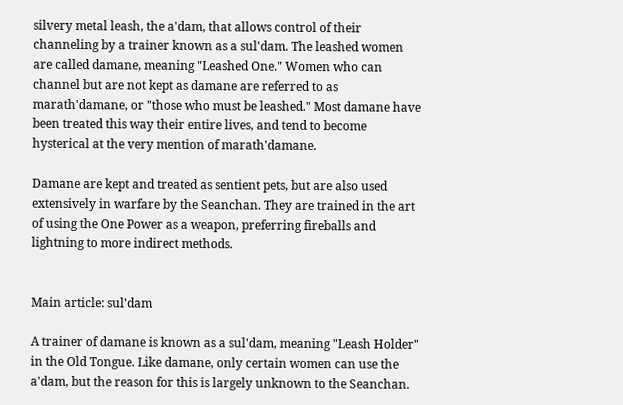silvery metal leash, the a'dam, that allows control of their channeling by a trainer known as a sul'dam. The leashed women are called damane, meaning "Leashed One." Women who can channel but are not kept as damane are referred to as marath'damane, or "those who must be leashed." Most damane have been treated this way their entire lives, and tend to become hysterical at the very mention of marath'damane.

Damane are kept and treated as sentient pets, but are also used extensively in warfare by the Seanchan. They are trained in the art of using the One Power as a weapon, preferring fireballs and lightning to more indirect methods.


Main article: sul'dam

A trainer of damane is known as a sul'dam, meaning "Leash Holder" in the Old Tongue. Like damane, only certain women can use the a'dam, but the reason for this is largely unknown to the Seanchan.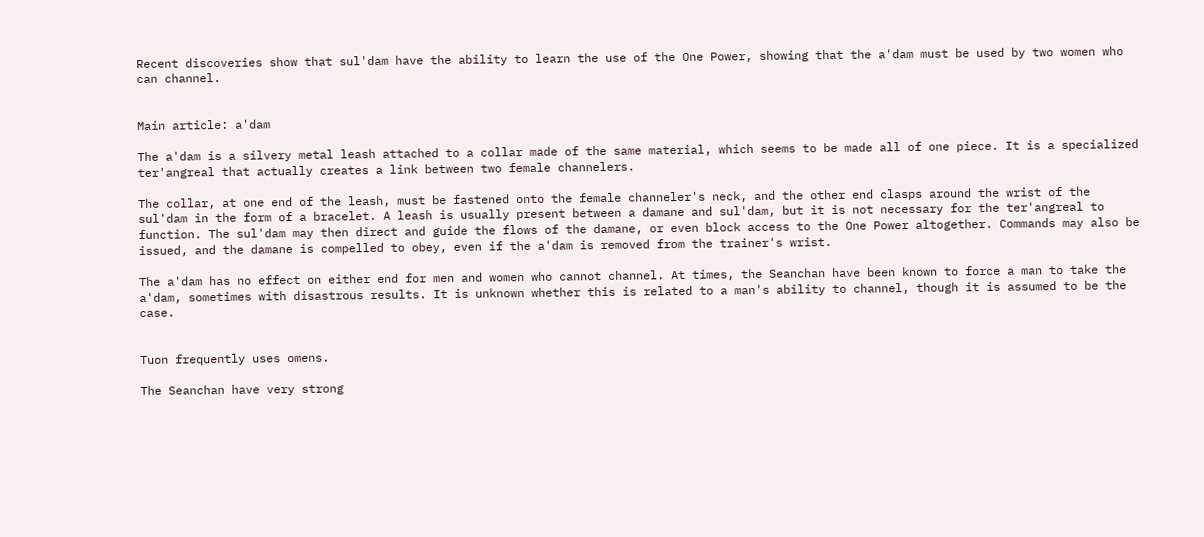Recent discoveries show that sul'dam have the ability to learn the use of the One Power, showing that the a'dam must be used by two women who can channel.


Main article: a'dam

The a'dam is a silvery metal leash attached to a collar made of the same material, which seems to be made all of one piece. It is a specialized ter'angreal that actually creates a link between two female channelers.

The collar, at one end of the leash, must be fastened onto the female channeler's neck, and the other end clasps around the wrist of the sul'dam in the form of a bracelet. A leash is usually present between a damane and sul'dam, but it is not necessary for the ter'angreal to function. The sul'dam may then direct and guide the flows of the damane, or even block access to the One Power altogether. Commands may also be issued, and the damane is compelled to obey, even if the a'dam is removed from the trainer's wrist.

The a'dam has no effect on either end for men and women who cannot channel. At times, the Seanchan have been known to force a man to take the a'dam, sometimes with disastrous results. It is unknown whether this is related to a man's ability to channel, though it is assumed to be the case.


Tuon frequently uses omens.

The Seanchan have very strong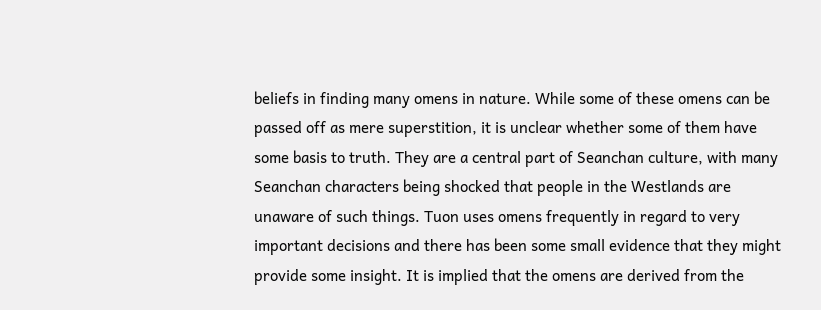beliefs in finding many omens in nature. While some of these omens can be passed off as mere superstition, it is unclear whether some of them have some basis to truth. They are a central part of Seanchan culture, with many Seanchan characters being shocked that people in the Westlands are unaware of such things. Tuon uses omens frequently in regard to very important decisions and there has been some small evidence that they might provide some insight. It is implied that the omens are derived from the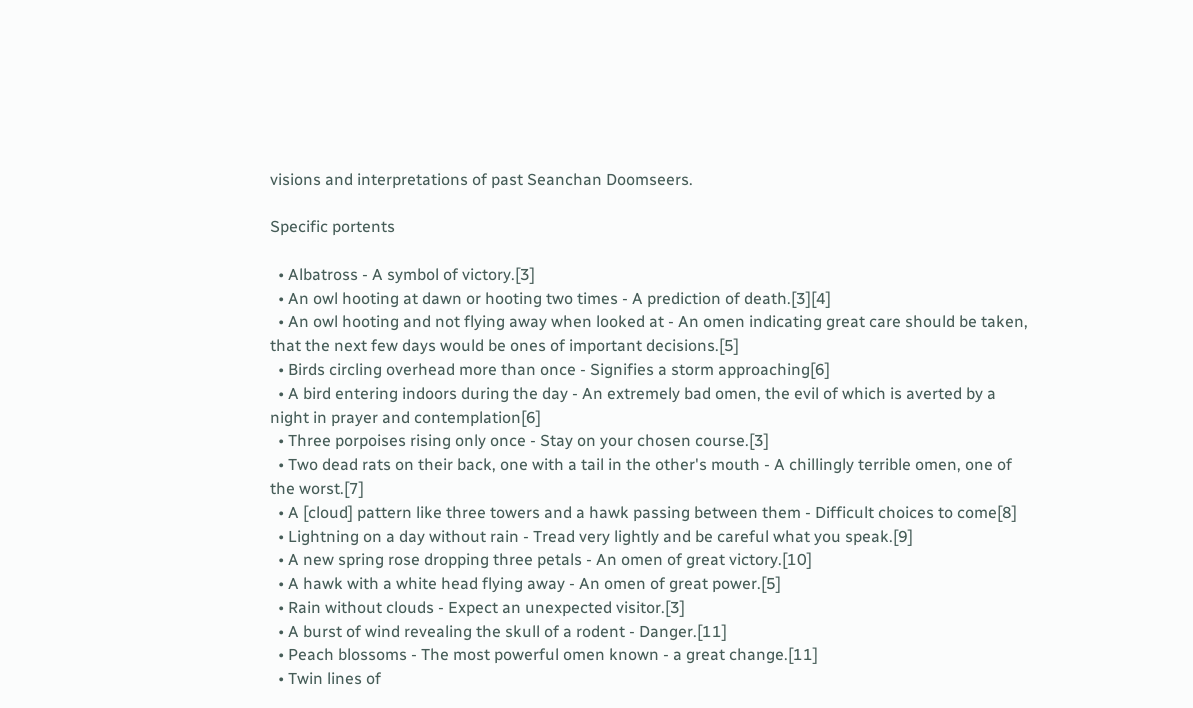visions and interpretations of past Seanchan Doomseers.

Specific portents

  • Albatross - A symbol of victory.[3]
  • An owl hooting at dawn or hooting two times - A prediction of death.[3][4]
  • An owl hooting and not flying away when looked at - An omen indicating great care should be taken, that the next few days would be ones of important decisions.[5]
  • Birds circling overhead more than once - Signifies a storm approaching[6]
  • A bird entering indoors during the day - An extremely bad omen, the evil of which is averted by a night in prayer and contemplation[6]
  • Three porpoises rising only once - Stay on your chosen course.[3]
  • Two dead rats on their back, one with a tail in the other's mouth - A chillingly terrible omen, one of the worst.[7]
  • A [cloud] pattern like three towers and a hawk passing between them - Difficult choices to come[8]
  • Lightning on a day without rain - Tread very lightly and be careful what you speak.[9]
  • A new spring rose dropping three petals - An omen of great victory.[10]
  • A hawk with a white head flying away - An omen of great power.[5]
  • Rain without clouds - Expect an unexpected visitor.[3]
  • A burst of wind revealing the skull of a rodent - Danger.[11]
  • Peach blossoms - The most powerful omen known - a great change.[11]
  • Twin lines of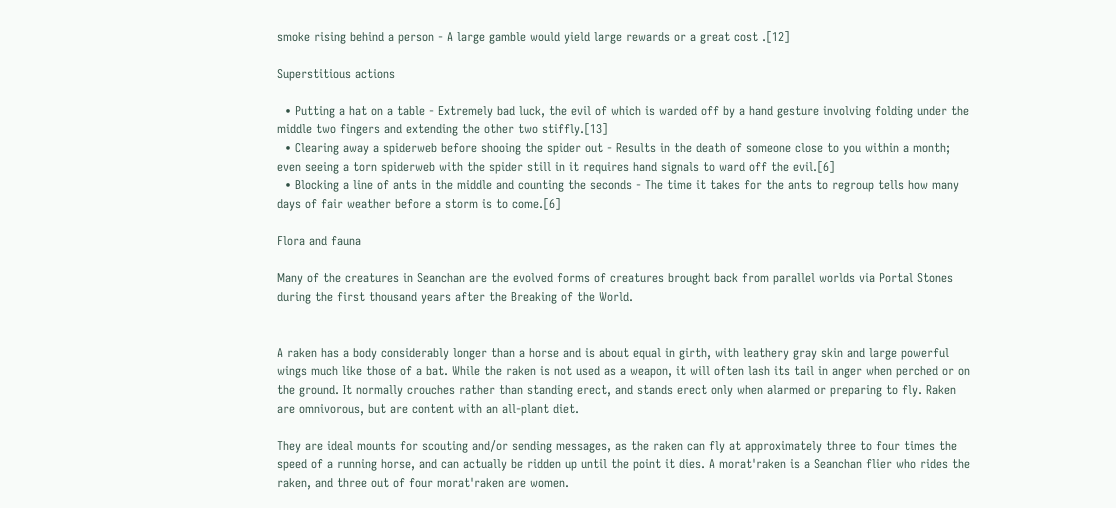smoke rising behind a person - A large gamble would yield large rewards or a great cost .[12]

Superstitious actions

  • Putting a hat on a table - Extremely bad luck, the evil of which is warded off by a hand gesture involving folding under the middle two fingers and extending the other two stiffly.[13]
  • Clearing away a spiderweb before shooing the spider out - Results in the death of someone close to you within a month; even seeing a torn spiderweb with the spider still in it requires hand signals to ward off the evil.[6]
  • Blocking a line of ants in the middle and counting the seconds - The time it takes for the ants to regroup tells how many days of fair weather before a storm is to come.[6]

Flora and fauna

Many of the creatures in Seanchan are the evolved forms of creatures brought back from parallel worlds via Portal Stones during the first thousand years after the Breaking of the World.


A raken has a body considerably longer than a horse and is about equal in girth, with leathery gray skin and large powerful wings much like those of a bat. While the raken is not used as a weapon, it will often lash its tail in anger when perched or on the ground. It normally crouches rather than standing erect, and stands erect only when alarmed or preparing to fly. Raken are omnivorous, but are content with an all-plant diet.

They are ideal mounts for scouting and/or sending messages, as the raken can fly at approximately three to four times the speed of a running horse, and can actually be ridden up until the point it dies. A morat'raken is a Seanchan flier who rides the raken, and three out of four morat'raken are women.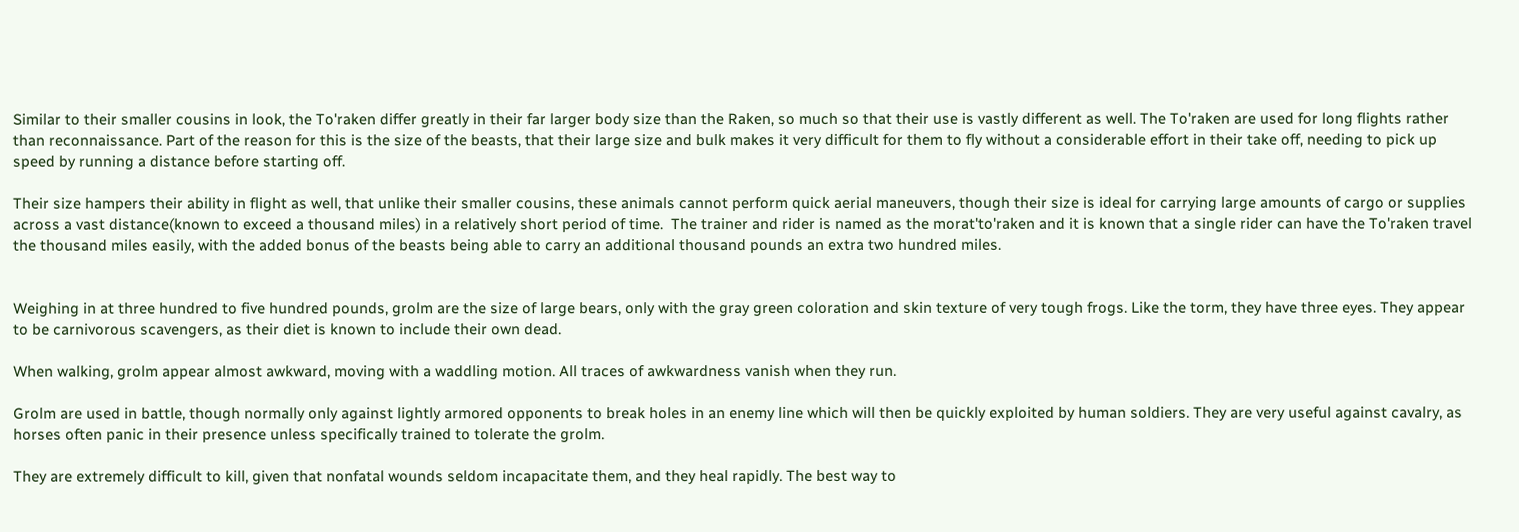Similar to their smaller cousins in look, the To'raken differ greatly in their far larger body size than the Raken, so much so that their use is vastly different as well. The To'raken are used for long flights rather than reconnaissance. Part of the reason for this is the size of the beasts, that their large size and bulk makes it very difficult for them to fly without a considerable effort in their take off, needing to pick up speed by running a distance before starting off.

Their size hampers their ability in flight as well, that unlike their smaller cousins, these animals cannot perform quick aerial maneuvers, though their size is ideal for carrying large amounts of cargo or supplies across a vast distance(known to exceed a thousand miles) in a relatively short period of time.  The trainer and rider is named as the morat'to'raken and it is known that a single rider can have the To'raken travel the thousand miles easily, with the added bonus of the beasts being able to carry an additional thousand pounds an extra two hundred miles.


Weighing in at three hundred to five hundred pounds, grolm are the size of large bears, only with the gray green coloration and skin texture of very tough frogs. Like the torm, they have three eyes. They appear to be carnivorous scavengers, as their diet is known to include their own dead.

When walking, grolm appear almost awkward, moving with a waddling motion. All traces of awkwardness vanish when they run.

Grolm are used in battle, though normally only against lightly armored opponents to break holes in an enemy line which will then be quickly exploited by human soldiers. They are very useful against cavalry, as horses often panic in their presence unless specifically trained to tolerate the grolm.

They are extremely difficult to kill, given that nonfatal wounds seldom incapacitate them, and they heal rapidly. The best way to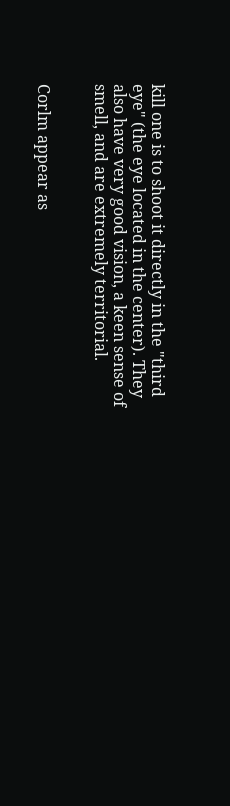kill one is to shoot it directly in the "third eye" (the eye located in the center). They also have very good vision, a keen sense of smell, and are extremely territorial.


Corlm appear as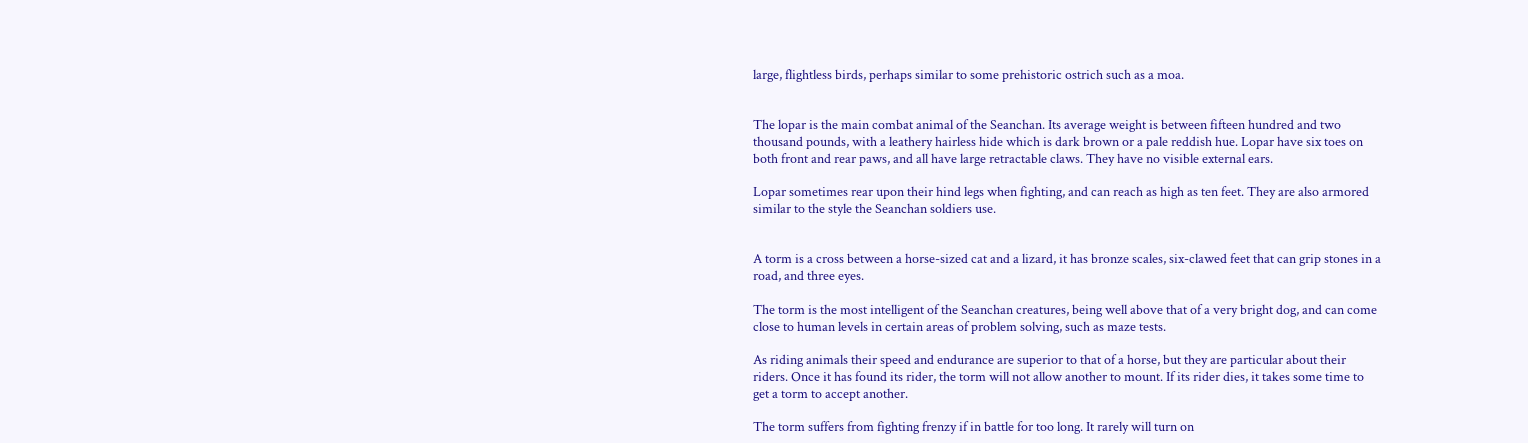large, flightless birds, perhaps similar to some prehistoric ostrich such as a moa.


The lopar is the main combat animal of the Seanchan. Its average weight is between fifteen hundred and two thousand pounds, with a leathery hairless hide which is dark brown or a pale reddish hue. Lopar have six toes on both front and rear paws, and all have large retractable claws. They have no visible external ears.

Lopar sometimes rear upon their hind legs when fighting, and can reach as high as ten feet. They are also armored similar to the style the Seanchan soldiers use.


A torm is a cross between a horse-sized cat and a lizard, it has bronze scales, six-clawed feet that can grip stones in a road, and three eyes.

The torm is the most intelligent of the Seanchan creatures, being well above that of a very bright dog, and can come close to human levels in certain areas of problem solving, such as maze tests.

As riding animals their speed and endurance are superior to that of a horse, but they are particular about their riders. Once it has found its rider, the torm will not allow another to mount. If its rider dies, it takes some time to get a torm to accept another.

The torm suffers from fighting frenzy if in battle for too long. It rarely will turn on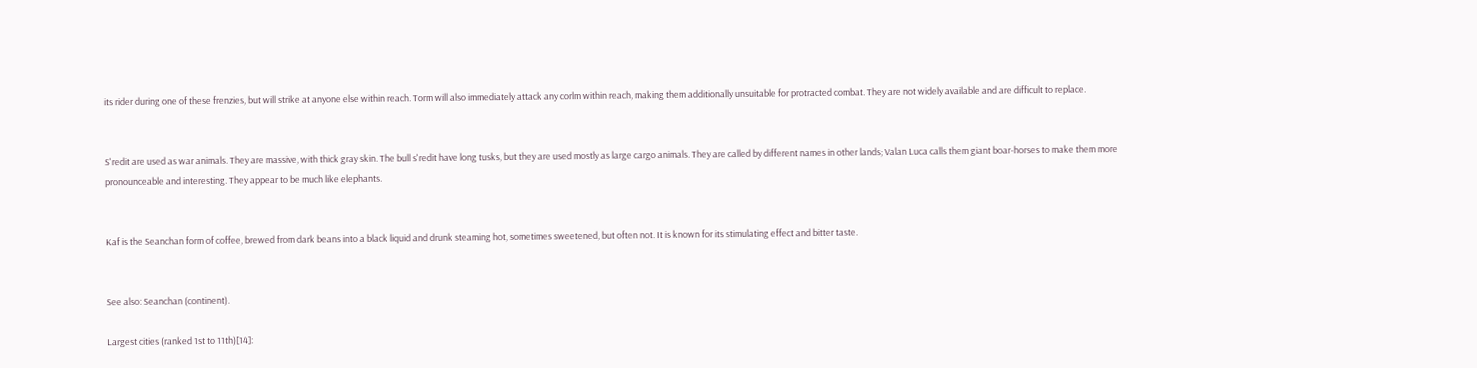its rider during one of these frenzies, but will strike at anyone else within reach. Torm will also immediately attack any corlm within reach, making them additionally unsuitable for protracted combat. They are not widely available and are difficult to replace.


S'redit are used as war animals. They are massive, with thick gray skin. The bull s'redit have long tusks, but they are used mostly as large cargo animals. They are called by different names in other lands; Valan Luca calls them giant boar-horses to make them more pronounceable and interesting. They appear to be much like elephants.


Kaf is the Seanchan form of coffee, brewed from dark beans into a black liquid and drunk steaming hot, sometimes sweetened, but often not. It is known for its stimulating effect and bitter taste.


See also: Seanchan (continent).

Largest cities (ranked 1st to 11th)[14]: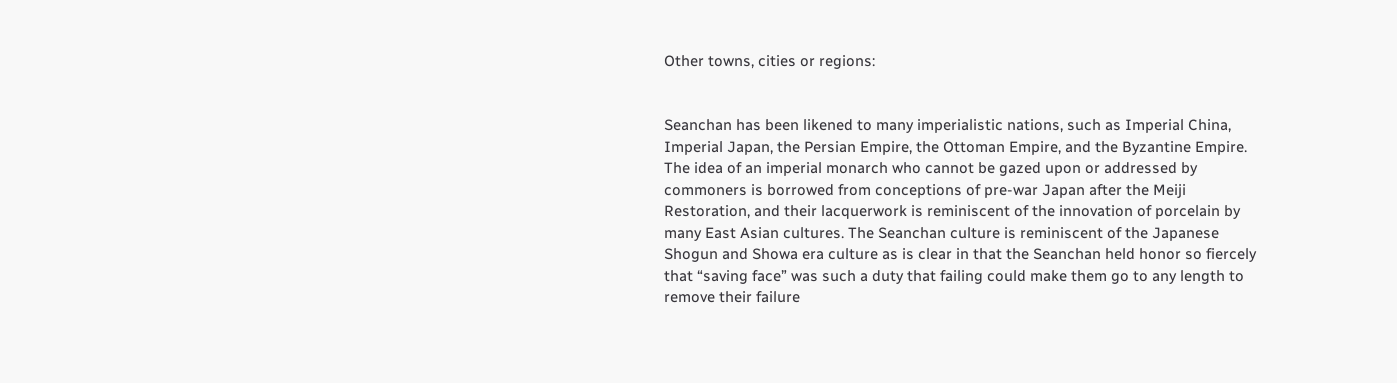Other towns, cities or regions:


Seanchan has been likened to many imperialistic nations, such as Imperial China, Imperial Japan, the Persian Empire, the Ottoman Empire, and the Byzantine Empire. The idea of an imperial monarch who cannot be gazed upon or addressed by commoners is borrowed from conceptions of pre-war Japan after the Meiji Restoration, and their lacquerwork is reminiscent of the innovation of porcelain by many East Asian cultures. The Seanchan culture is reminiscent of the Japanese Shogun and Showa era culture as is clear in that the Seanchan held honor so fiercely that “saving face” was such a duty that failing could make them go to any length to remove their failure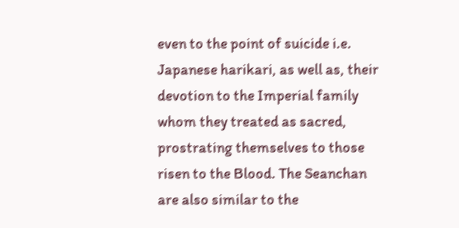even to the point of suicide i.e. Japanese harikari, as well as, their devotion to the Imperial family whom they treated as sacred, prostrating themselves to those risen to the Blood. The Seanchan are also similar to the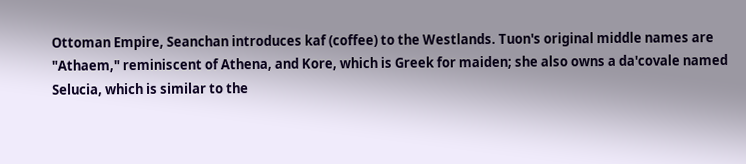Ottoman Empire, Seanchan introduces kaf (coffee) to the Westlands. Tuon's original middle names are "Athaem," reminiscent of Athena, and Kore, which is Greek for maiden; she also owns a da'covale named Selucia, which is similar to the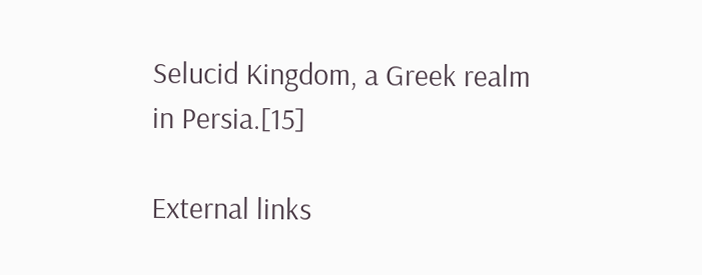Selucid Kingdom, a Greek realm in Persia.[15]

External links